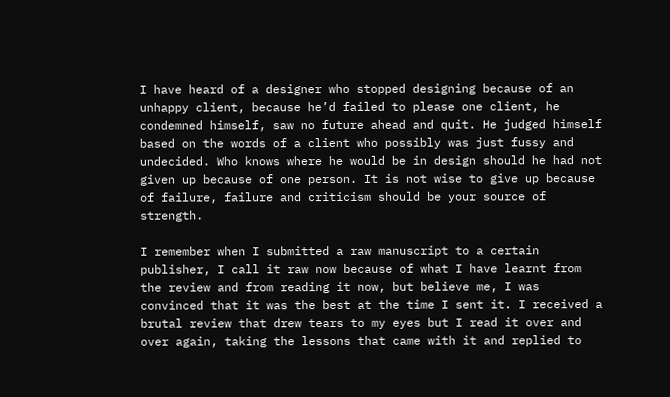I have heard of a designer who stopped designing because of an unhappy client, because he’d failed to please one client, he condemned himself, saw no future ahead and quit. He judged himself based on the words of a client who possibly was just fussy and undecided. Who knows where he would be in design should he had not given up because of one person. It is not wise to give up because of failure, failure and criticism should be your source of strength.

I remember when I submitted a raw manuscript to a certain publisher, I call it raw now because of what I have learnt from the review and from reading it now, but believe me, I was convinced that it was the best at the time I sent it. I received a brutal review that drew tears to my eyes but I read it over and over again, taking the lessons that came with it and replied to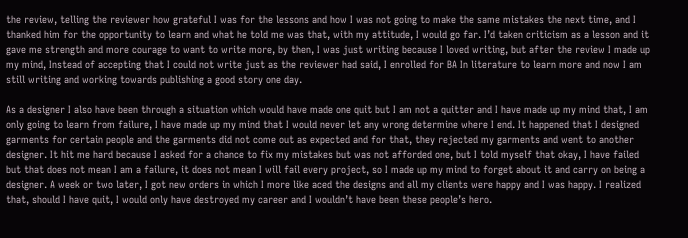the review, telling the reviewer how grateful I was for the lessons and how I was not going to make the same mistakes the next time, and I thanked him for the opportunity to learn and what he told me was that, with my attitude, I would go far. I’d taken criticism as a lesson and it gave me strength and more courage to want to write more, by then, I was just writing because I loved writing, but after the review I made up my mind, Instead of accepting that I could not write just as the reviewer had said, I enrolled for BA In literature to learn more and now I am still writing and working towards publishing a good story one day.

As a designer I also have been through a situation which would have made one quit but I am not a quitter and I have made up my mind that, I am only going to learn from failure, I have made up my mind that I would never let any wrong determine where I end. It happened that I designed garments for certain people and the garments did not come out as expected and for that, they rejected my garments and went to another designer. It hit me hard because I asked for a chance to fix my mistakes but was not afforded one, but I told myself that okay, I have failed but that does not mean I am a failure, it does not mean I will fail every project, so I made up my mind to forget about it and carry on being a designer. A week or two later, I got new orders in which I more like aced the designs and all my clients were happy and I was happy. I realized that, should I have quit, I would only have destroyed my career and I wouldn’t have been these people’s hero.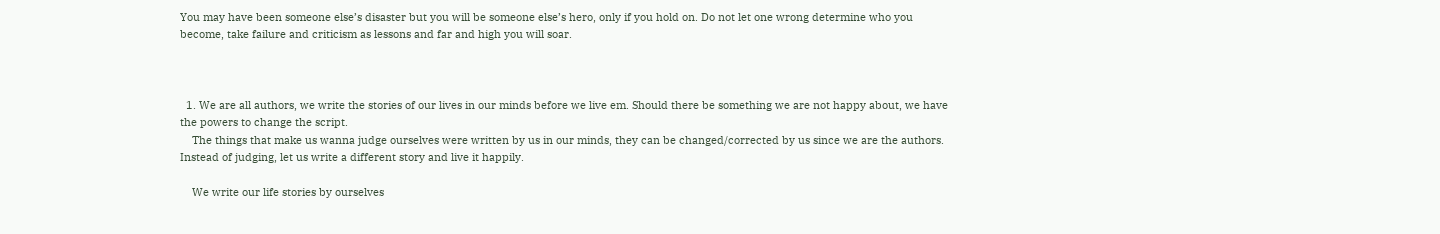You may have been someone else’s disaster but you will be someone else’s hero, only if you hold on. Do not let one wrong determine who you become, take failure and criticism as lessons and far and high you will soar.



  1. We are all authors, we write the stories of our lives in our minds before we live em. Should there be something we are not happy about, we have the powers to change the script.
    The things that make us wanna judge ourselves were written by us in our minds, they can be changed/corrected by us since we are the authors. Instead of judging, let us write a different story and live it happily.

    We write our life stories by ourselves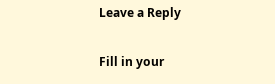Leave a Reply

Fill in your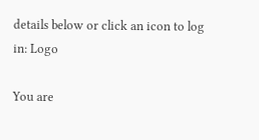details below or click an icon to log in: Logo

You are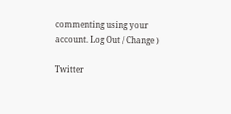commenting using your account. Log Out / Change )

Twitter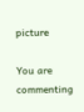picture

You are commenting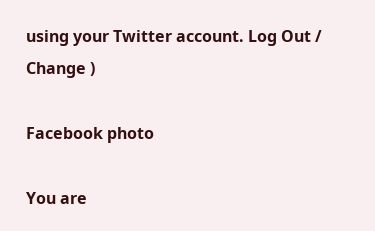using your Twitter account. Log Out / Change )

Facebook photo

You are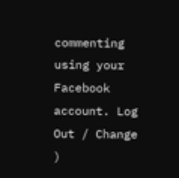commenting using your Facebook account. Log Out / Change )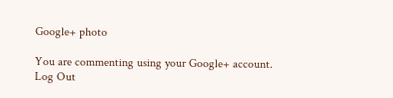Google+ photo

You are commenting using your Google+ account. Log Out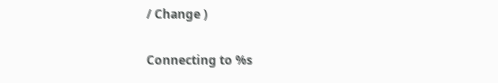/ Change )

Connecting to %s